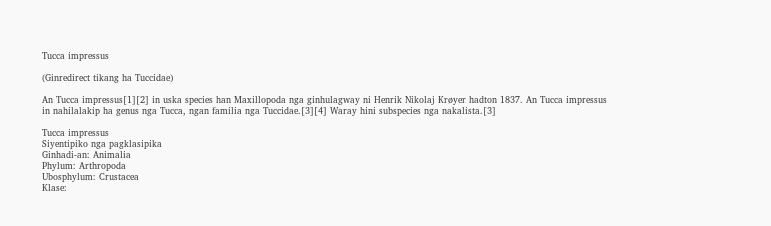Tucca impressus

(Ginredirect tikang ha Tuccidae)

An Tucca impressus[1][2] in uska species han Maxillopoda nga ginhulagway ni Henrik Nikolaj Krøyer hadton 1837. An Tucca impressus in nahilalakip ha genus nga Tucca, ngan familia nga Tuccidae.[3][4] Waray hini subspecies nga nakalista.[3]

Tucca impressus
Siyentipiko nga pagklasipika
Ginhadi-an: Animalia
Phylum: Arthropoda
Ubosphylum: Crustacea
Klase: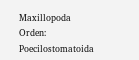Maxillopoda
Orden: Poecilostomatoida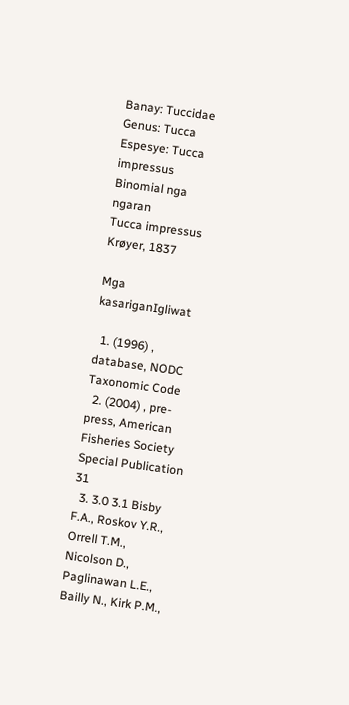Banay: Tuccidae
Genus: Tucca
Espesye: Tucca impressus
Binomial nga ngaran
Tucca impressus
Krøyer, 1837

Mga kasariganIgliwat

  1. (1996) , database, NODC Taxonomic Code
  2. (2004) , pre-press, American Fisheries Society Special Publication 31
  3. 3.0 3.1 Bisby F.A., Roskov Y.R., Orrell T.M., Nicolson D., Paglinawan L.E., Bailly N., Kirk P.M.,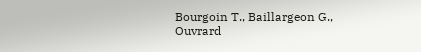Bourgoin T., Baillargeon G., Ouvrard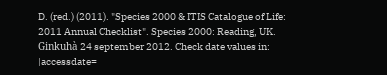D. (red.) (2011). "Species 2000 & ITIS Catalogue of Life: 2011 Annual Checklist". Species 2000: Reading, UK. Ginkuhà 24 september 2012. Check date values in: |accessdate=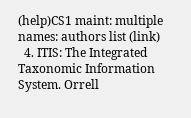(help)CS1 maint: multiple names: authors list (link)
  4. ITIS: The Integrated Taxonomic Information System. Orrell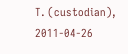T. (custodian), 2011-04-26